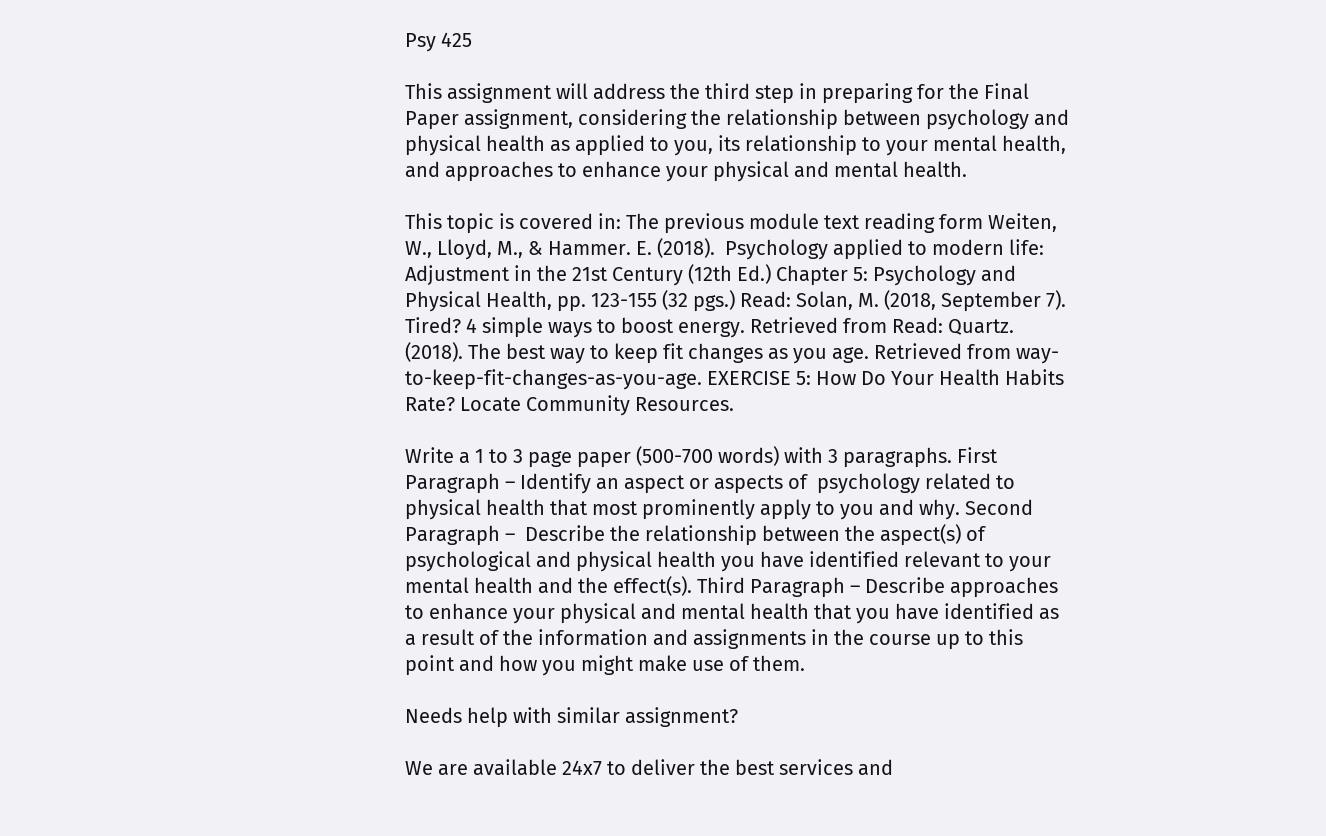Psy 425

This assignment will address the third step in preparing for the Final Paper assignment, considering the relationship between psychology and physical health as applied to you, its relationship to your mental health, and approaches to enhance your physical and mental health.

This topic is covered in: The previous module text reading form Weiten, W., Lloyd, M., & Hammer. E. (2018).  Psychology applied to modern life: Adjustment in the 21st Century (12th Ed.) Chapter 5: Psychology and Physical Health, pp. 123-155 (32 pgs.) Read: Solan, M. (2018, September 7). Tired? 4 simple ways to boost energy. Retrieved from Read: Quartz. (2018). The best way to keep fit changes as you age. Retrieved from way-to-keep-fit-changes-as-you-age. EXERCISE 5: How Do Your Health Habits Rate? Locate Community Resources.

Write a 1 to 3 page paper (500-700 words) with 3 paragraphs. First Paragraph – Identify an aspect or aspects of  psychology related to physical health that most prominently apply to you and why. Second Paragraph –  Describe the relationship between the aspect(s) of psychological and physical health you have identified relevant to your mental health and the effect(s). Third Paragraph – Describe approaches to enhance your physical and mental health that you have identified as a result of the information and assignments in the course up to this point and how you might make use of them.

Needs help with similar assignment?

We are available 24x7 to deliver the best services and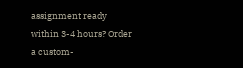assignment ready within 3-4 hours? Order a custom-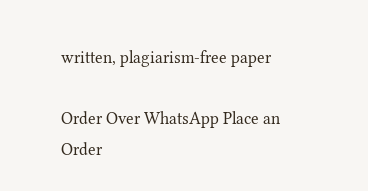written, plagiarism-free paper

Order Over WhatsApp Place an Order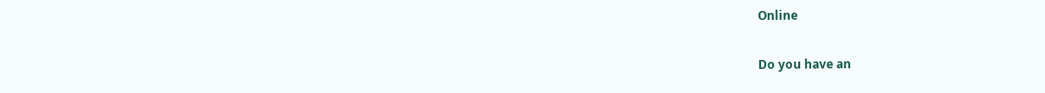Online

Do you have an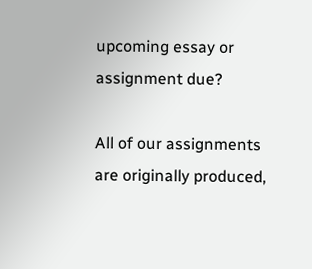upcoming essay or assignment due?

All of our assignments are originally produced,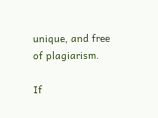unique, and free of plagiarism.

If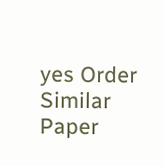yes Order Similar Paper